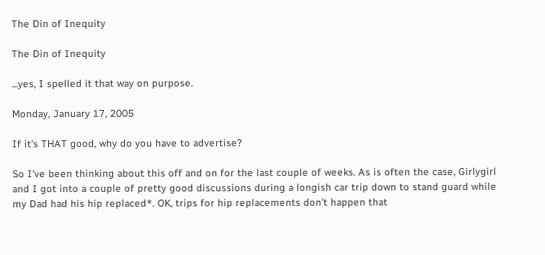The Din of Inequity

The Din of Inequity

...yes, I spelled it that way on purpose.

Monday, January 17, 2005

If it's THAT good, why do you have to advertise?

So I've been thinking about this off and on for the last couple of weeks. As is often the case, Girlygirl and I got into a couple of pretty good discussions during a longish car trip down to stand guard while my Dad had his hip replaced*. OK, trips for hip replacements don't happen that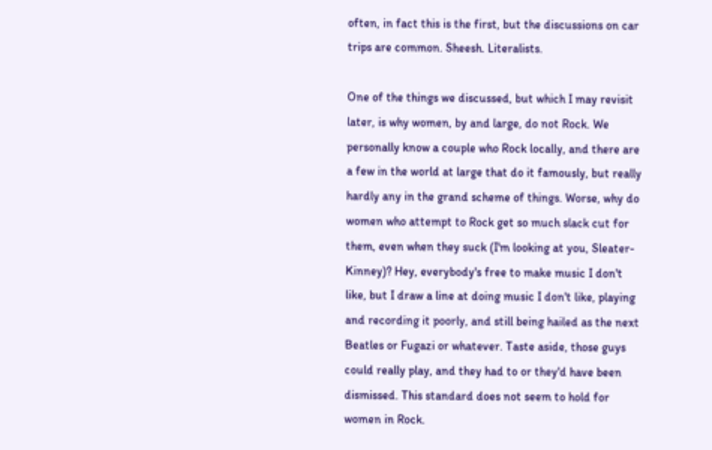often, in fact this is the first, but the discussions on car trips are common. Sheesh. Literalists.

One of the things we discussed, but which I may revisit later, is why women, by and large, do not Rock. We personally know a couple who Rock locally, and there are a few in the world at large that do it famously, but really hardly any in the grand scheme of things. Worse, why do women who attempt to Rock get so much slack cut for them, even when they suck (I'm looking at you, Sleater-Kinney)? Hey, everybody's free to make music I don't like, but I draw a line at doing music I don't like, playing and recording it poorly, and still being hailed as the next Beatles or Fugazi or whatever. Taste aside, those guys could really play, and they had to or they'd have been dismissed. This standard does not seem to hold for women in Rock.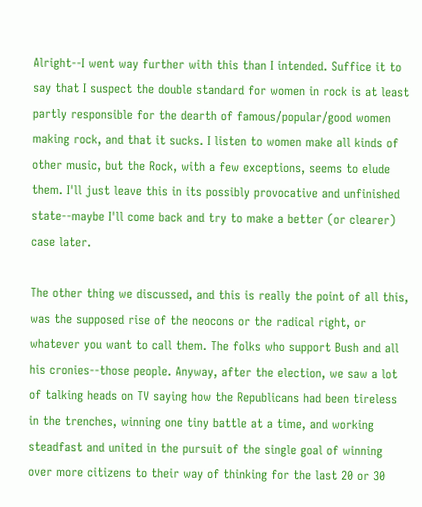Alright--I went way further with this than I intended. Suffice it to say that I suspect the double standard for women in rock is at least partly responsible for the dearth of famous/popular/good women making rock, and that it sucks. I listen to women make all kinds of other music, but the Rock, with a few exceptions, seems to elude them. I'll just leave this in its possibly provocative and unfinished state--maybe I'll come back and try to make a better (or clearer) case later.

The other thing we discussed, and this is really the point of all this, was the supposed rise of the neocons or the radical right, or whatever you want to call them. The folks who support Bush and all his cronies--those people. Anyway, after the election, we saw a lot of talking heads on TV saying how the Republicans had been tireless in the trenches, winning one tiny battle at a time, and working steadfast and united in the pursuit of the single goal of winning over more citizens to their way of thinking for the last 20 or 30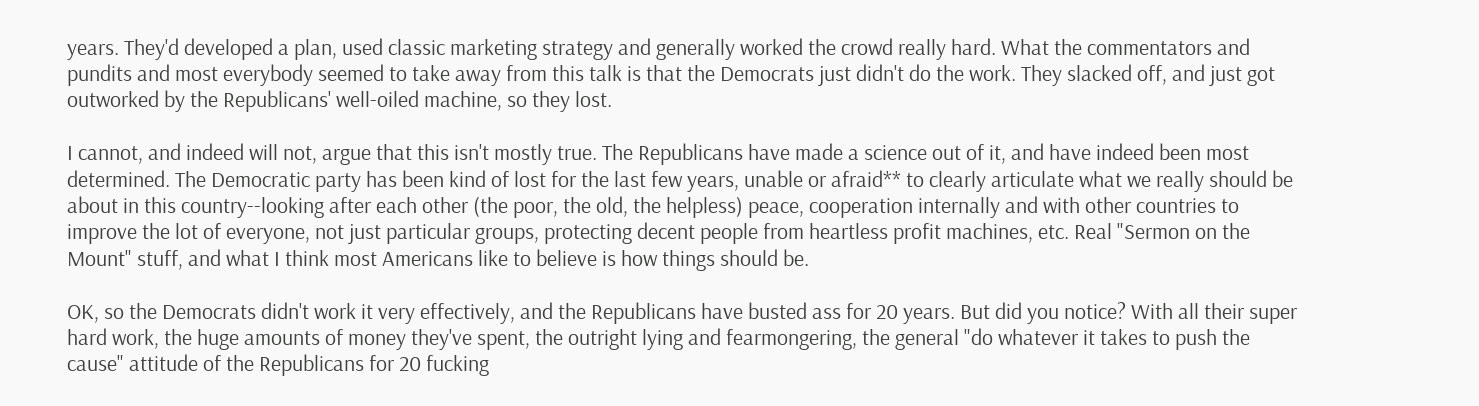years. They'd developed a plan, used classic marketing strategy and generally worked the crowd really hard. What the commentators and pundits and most everybody seemed to take away from this talk is that the Democrats just didn't do the work. They slacked off, and just got outworked by the Republicans' well-oiled machine, so they lost.

I cannot, and indeed will not, argue that this isn't mostly true. The Republicans have made a science out of it, and have indeed been most determined. The Democratic party has been kind of lost for the last few years, unable or afraid** to clearly articulate what we really should be about in this country--looking after each other (the poor, the old, the helpless) peace, cooperation internally and with other countries to improve the lot of everyone, not just particular groups, protecting decent people from heartless profit machines, etc. Real "Sermon on the Mount" stuff, and what I think most Americans like to believe is how things should be.

OK, so the Democrats didn't work it very effectively, and the Republicans have busted ass for 20 years. But did you notice? With all their super hard work, the huge amounts of money they've spent, the outright lying and fearmongering, the general "do whatever it takes to push the cause" attitude of the Republicans for 20 fucking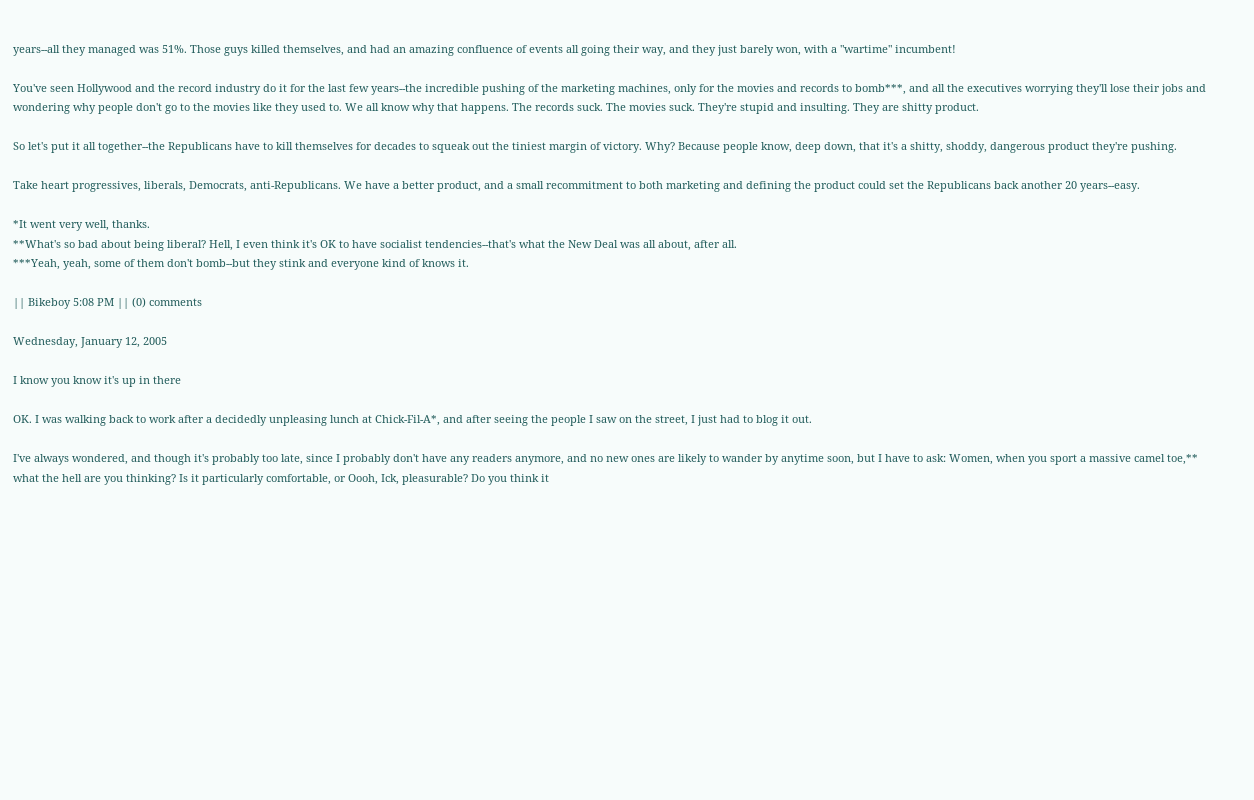years--all they managed was 51%. Those guys killed themselves, and had an amazing confluence of events all going their way, and they just barely won, with a "wartime" incumbent!

You've seen Hollywood and the record industry do it for the last few years--the incredible pushing of the marketing machines, only for the movies and records to bomb***, and all the executives worrying they'll lose their jobs and wondering why people don't go to the movies like they used to. We all know why that happens. The records suck. The movies suck. They're stupid and insulting. They are shitty product.

So let's put it all together--the Republicans have to kill themselves for decades to squeak out the tiniest margin of victory. Why? Because people know, deep down, that it's a shitty, shoddy, dangerous product they're pushing.

Take heart progressives, liberals, Democrats, anti-Republicans. We have a better product, and a small recommitment to both marketing and defining the product could set the Republicans back another 20 years--easy.

*It went very well, thanks.
**What's so bad about being liberal? Hell, I even think it's OK to have socialist tendencies--that's what the New Deal was all about, after all.
***Yeah, yeah, some of them don't bomb--but they stink and everyone kind of knows it.

|| Bikeboy 5:08 PM || (0) comments

Wednesday, January 12, 2005

I know you know it's up in there

OK. I was walking back to work after a decidedly unpleasing lunch at Chick-Fil-A*, and after seeing the people I saw on the street, I just had to blog it out.

I've always wondered, and though it's probably too late, since I probably don't have any readers anymore, and no new ones are likely to wander by anytime soon, but I have to ask: Women, when you sport a massive camel toe,** what the hell are you thinking? Is it particularly comfortable, or Oooh, Ick, pleasurable? Do you think it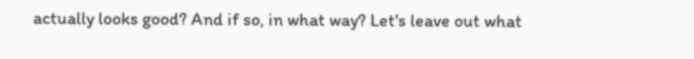actually looks good? And if so, in what way? Let's leave out what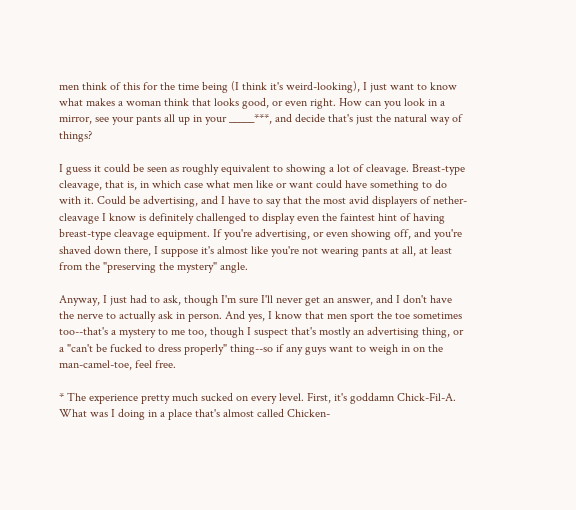men think of this for the time being (I think it's weird-looking), I just want to know what makes a woman think that looks good, or even right. How can you look in a mirror, see your pants all up in your _____***, and decide that's just the natural way of things?

I guess it could be seen as roughly equivalent to showing a lot of cleavage. Breast-type cleavage, that is, in which case what men like or want could have something to do with it. Could be advertising, and I have to say that the most avid displayers of nether-cleavage I know is definitely challenged to display even the faintest hint of having breast-type cleavage equipment. If you're advertising, or even showing off, and you're shaved down there, I suppose it's almost like you're not wearing pants at all, at least from the "preserving the mystery" angle.

Anyway, I just had to ask, though I'm sure I'll never get an answer, and I don't have the nerve to actually ask in person. And yes, I know that men sport the toe sometimes too--that's a mystery to me too, though I suspect that's mostly an advertising thing, or a "can't be fucked to dress properly" thing--so if any guys want to weigh in on the man-camel-toe, feel free.

* The experience pretty much sucked on every level. First, it's goddamn Chick-Fil-A. What was I doing in a place that's almost called Chicken-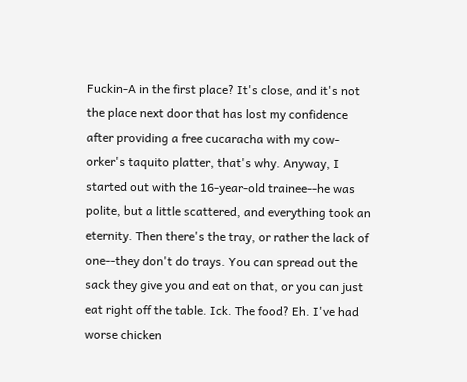Fuckin-A in the first place? It's close, and it's not the place next door that has lost my confidence after providing a free cucaracha with my cow-orker's taquito platter, that's why. Anyway, I started out with the 16-year-old trainee--he was polite, but a little scattered, and everything took an eternity. Then there's the tray, or rather the lack of one--they don't do trays. You can spread out the sack they give you and eat on that, or you can just eat right off the table. Ick. The food? Eh. I've had worse chicken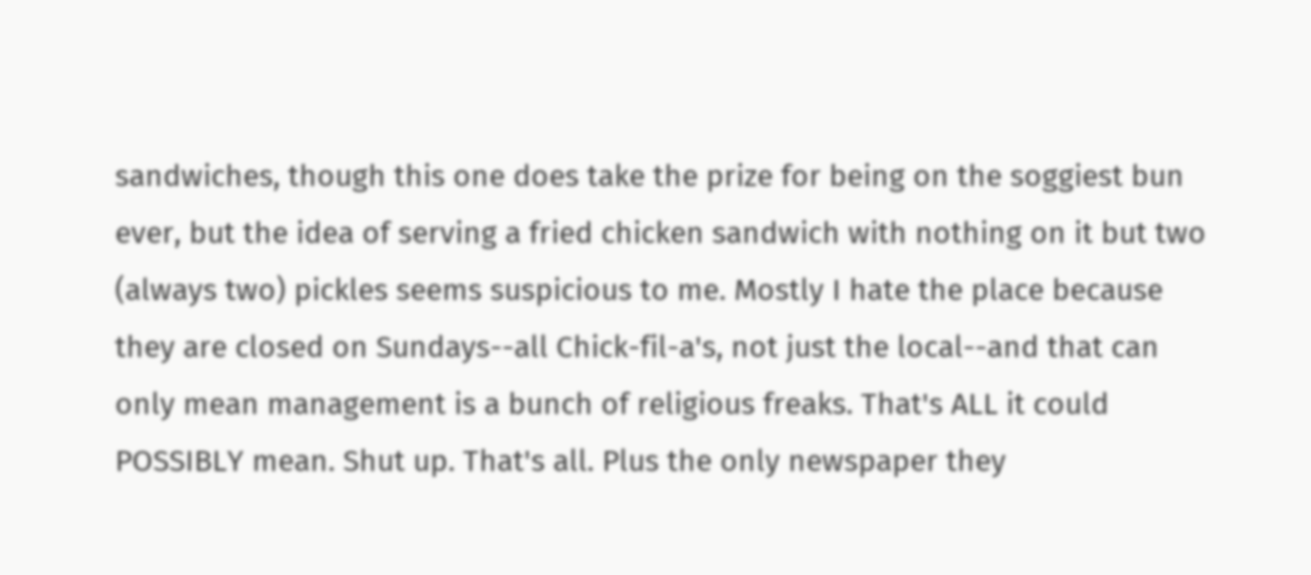sandwiches, though this one does take the prize for being on the soggiest bun ever, but the idea of serving a fried chicken sandwich with nothing on it but two (always two) pickles seems suspicious to me. Mostly I hate the place because they are closed on Sundays--all Chick-fil-a's, not just the local--and that can only mean management is a bunch of religious freaks. That's ALL it could POSSIBLY mean. Shut up. That's all. Plus the only newspaper they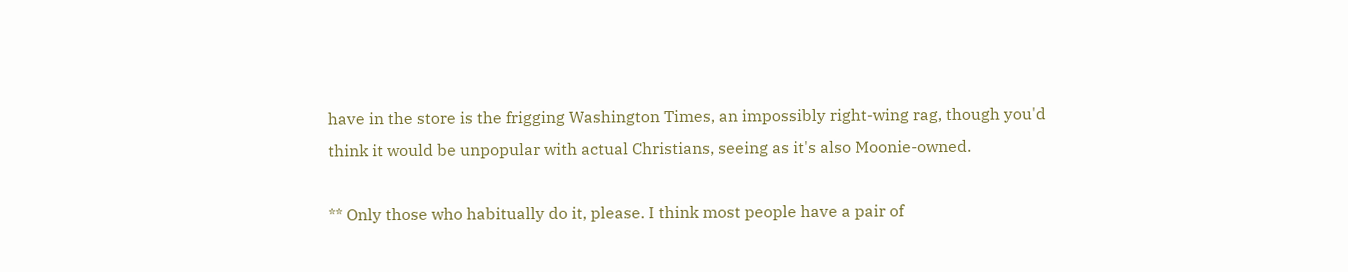have in the store is the frigging Washington Times, an impossibly right-wing rag, though you'd think it would be unpopular with actual Christians, seeing as it's also Moonie-owned.

** Only those who habitually do it, please. I think most people have a pair of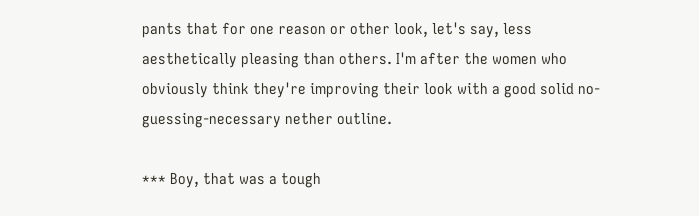pants that for one reason or other look, let's say, less aesthetically pleasing than others. I'm after the women who obviously think they're improving their look with a good solid no-guessing-necessary nether outline.

*** Boy, that was a tough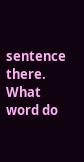sentence there. What word do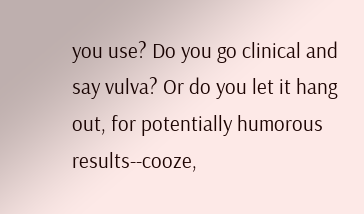you use? Do you go clinical and say vulva? Or do you let it hang out, for potentially humorous results--cooze,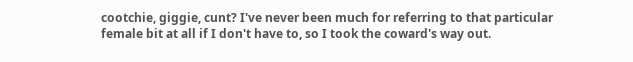cootchie, giggie, cunt? I've never been much for referring to that particular female bit at all if I don't have to, so I took the coward's way out.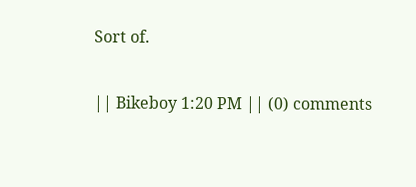Sort of.

|| Bikeboy 1:20 PM || (0) comments